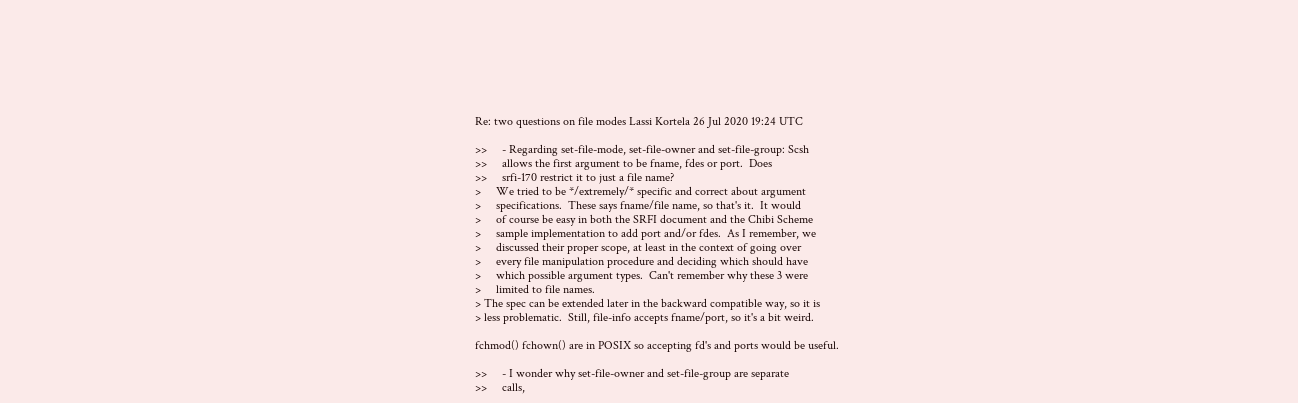Re: two questions on file modes Lassi Kortela 26 Jul 2020 19:24 UTC

>>     - Regarding set-file-mode, set-file-owner and set-file-group: Scsh
>>     allows the first argument to be fname, fdes or port.  Does
>>     srfi-170 restrict it to just a file name?
>     We tried to be */extremely/* specific and correct about argument
>     specifications.  These says fname/file name, so that's it.  It would
>     of course be easy in both the SRFI document and the Chibi Scheme
>     sample implementation to add port and/or fdes.  As I remember, we
>     discussed their proper scope, at least in the context of going over
>     every file manipulation procedure and deciding which should have
>     which possible argument types.  Can't remember why these 3 were
>     limited to file names.
> The spec can be extended later in the backward compatible way, so it is
> less problematic.  Still, file-info accepts fname/port, so it's a bit weird.

fchmod() fchown() are in POSIX so accepting fd's and ports would be useful.

>>     - I wonder why set-file-owner and set-file-group are separate
>>     calls,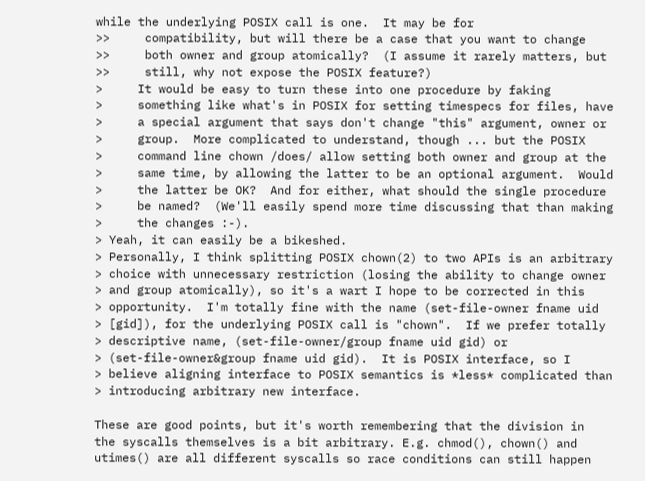while the underlying POSIX call is one.  It may be for
>>     compatibility, but will there be a case that you want to change
>>     both owner and group atomically?  (I assume it rarely matters, but
>>     still, why not expose the POSIX feature?)
>     It would be easy to turn these into one procedure by faking
>     something like what's in POSIX for setting timespecs for files, have
>     a special argument that says don't change "this" argument, owner or
>     group.  More complicated to understand, though ... but the POSIX
>     command line chown /does/ allow setting both owner and group at the
>     same time, by allowing the latter to be an optional argument.  Would
>     the latter be OK?  And for either, what should the single procedure
>     be named?  (We'll easily spend more time discussing that than making
>     the changes :-).
> Yeah, it can easily be a bikeshed.
> Personally, I think splitting POSIX chown(2) to two APIs is an arbitrary
> choice with unnecessary restriction (losing the ability to change owner
> and group atomically), so it's a wart I hope to be corrected in this
> opportunity.  I'm totally fine with the name (set-file-owner fname uid
> [gid]), for the underlying POSIX call is "chown".  If we prefer totally
> descriptive name, (set-file-owner/group fname uid gid) or
> (set-file-owner&group fname uid gid).  It is POSIX interface, so I
> believe aligning interface to POSIX semantics is *less* complicated than
> introducing arbitrary new interface.

These are good points, but it's worth remembering that the division in
the syscalls themselves is a bit arbitrary. E.g. chmod(), chown() and
utimes() are all different syscalls so race conditions can still happen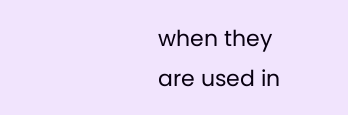when they are used in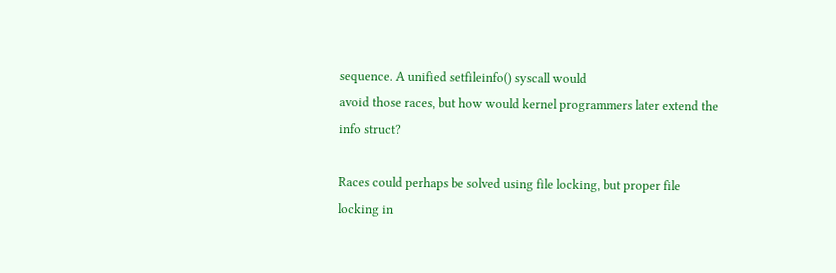sequence. A unified setfileinfo() syscall would
avoid those races, but how would kernel programmers later extend the
info struct?

Races could perhaps be solved using file locking, but proper file
locking in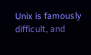Unix is famously difficult, and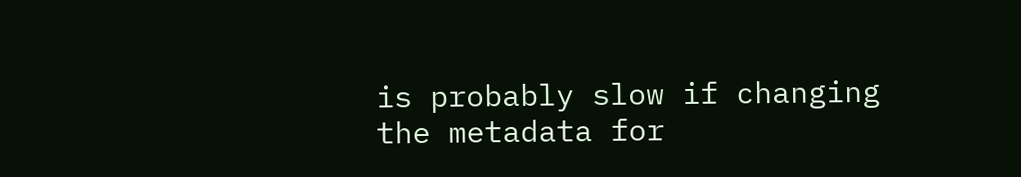is probably slow if changing
the metadata for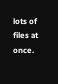lots of files at once.